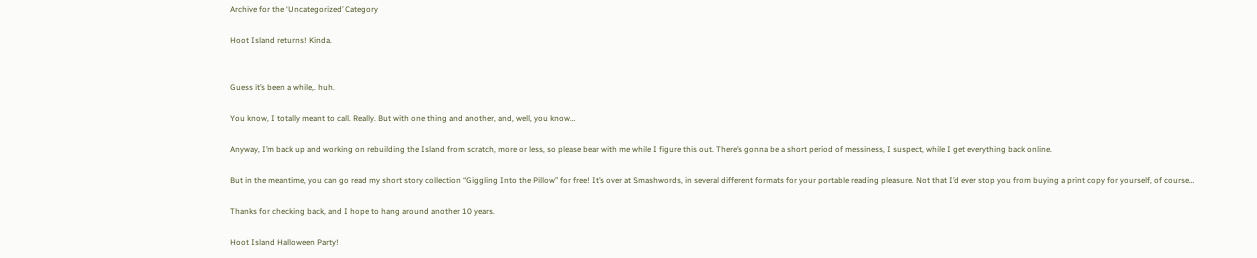Archive for the ‘Uncategorized’ Category

Hoot Island returns! Kinda.


Guess it’s been a while,. huh.

You know, I totally meant to call. Really. But with one thing and another, and, well, you know…

Anyway, I’m back up and working on rebuilding the Island from scratch, more or less, so please bear with me while I figure this out. There’s gonna be a short period of messiness, I suspect, while I get everything back online.

But in the meantime, you can go read my short story collection “Giggling Into the Pillow” for free! It’s over at Smashwords, in several different formats for your portable reading pleasure. Not that I’d ever stop you from buying a print copy for yourself, of course…

Thanks for checking back, and I hope to hang around another 10 years.

Hoot Island Halloween Party!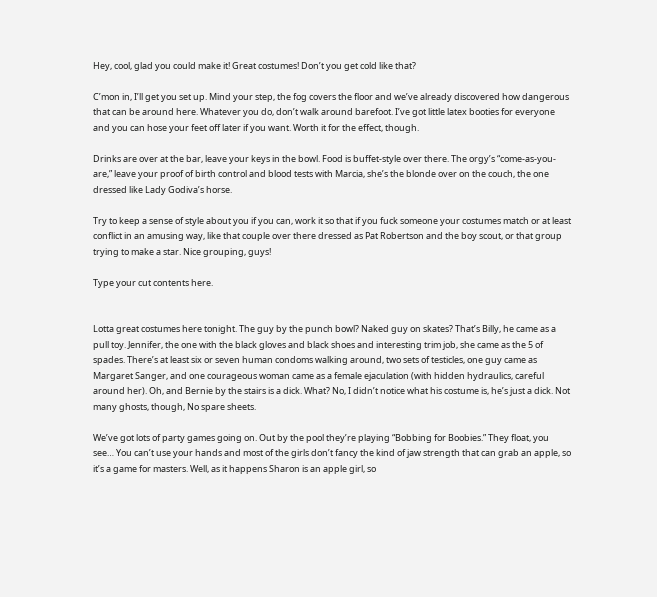Hey, cool, glad you could make it! Great costumes! Don’t you get cold like that?

C’mon in, I’ll get you set up. Mind your step, the fog covers the floor and we’ve already discovered how dangerous that can be around here. Whatever you do, don’t walk around barefoot. I’ve got little latex booties for everyone and you can hose your feet off later if you want. Worth it for the effect, though.

Drinks are over at the bar, leave your keys in the bowl. Food is buffet-style over there. The orgy’s “come-as-you-are,” leave your proof of birth control and blood tests with Marcia, she’s the blonde over on the couch, the one dressed like Lady Godiva’s horse.

Try to keep a sense of style about you if you can, work it so that if you fuck someone your costumes match or at least conflict in an amusing way, like that couple over there dressed as Pat Robertson and the boy scout, or that group trying to make a star. Nice grouping, guys!

Type your cut contents here.


Lotta great costumes here tonight. The guy by the punch bowl? Naked guy on skates? That’s Billy, he came as a pull toy. Jennifer, the one with the black gloves and black shoes and interesting trim job, she came as the 5 of spades. There’s at least six or seven human condoms walking around, two sets of testicles, one guy came as Margaret Sanger, and one courageous woman came as a female ejaculation (with hidden hydraulics, careful around her). Oh, and Bernie by the stairs is a dick. What? No, I didn’t notice what his costume is, he’s just a dick. Not many ghosts, though, No spare sheets.

We’ve got lots of party games going on. Out by the pool they’re playing “Bobbing for Boobies.” They float, you see… You can’t use your hands and most of the girls don’t fancy the kind of jaw strength that can grab an apple, so it’s a game for masters. Well, as it happens Sharon is an apple girl, so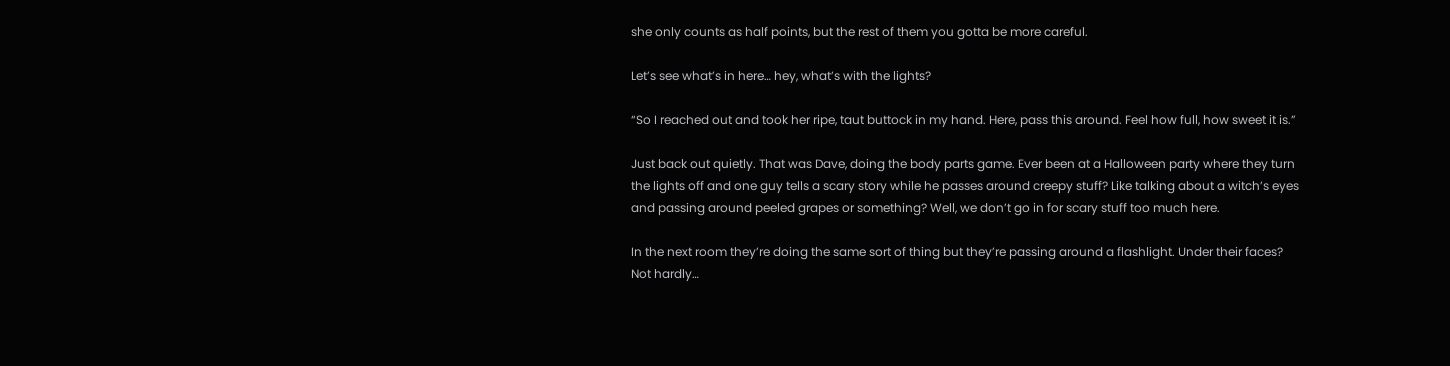she only counts as half points, but the rest of them you gotta be more careful.

Let’s see what’s in here… hey, what’s with the lights?

“So I reached out and took her ripe, taut buttock in my hand. Here, pass this around. Feel how full, how sweet it is.”

Just back out quietly. That was Dave, doing the body parts game. Ever been at a Halloween party where they turn the lights off and one guy tells a scary story while he passes around creepy stuff? Like talking about a witch’s eyes and passing around peeled grapes or something? Well, we don’t go in for scary stuff too much here.

In the next room they’re doing the same sort of thing but they’re passing around a flashlight. Under their faces? Not hardly…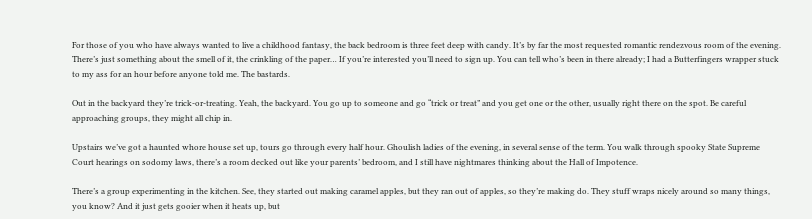For those of you who have always wanted to live a childhood fantasy, the back bedroom is three feet deep with candy. It’s by far the most requested romantic rendezvous room of the evening. There’s just something about the smell of it, the crinkling of the paper… If you’re interested you’ll need to sign up. You can tell who’s been in there already; I had a Butterfingers wrapper stuck to my ass for an hour before anyone told me. The bastards.

Out in the backyard they’re trick-or-treating. Yeah, the backyard. You go up to someone and go “trick or treat” and you get one or the other, usually right there on the spot. Be careful approaching groups, they might all chip in.

Upstairs we’ve got a haunted whore house set up, tours go through every half hour. Ghoulish ladies of the evening, in several sense of the term. You walk through spooky State Supreme Court hearings on sodomy laws, there’s a room decked out like your parents’ bedroom, and I still have nightmares thinking about the Hall of Impotence.

There’s a group experimenting in the kitchen. See, they started out making caramel apples, but they ran out of apples, so they’re making do. They stuff wraps nicely around so many things, you know? And it just gets gooier when it heats up, but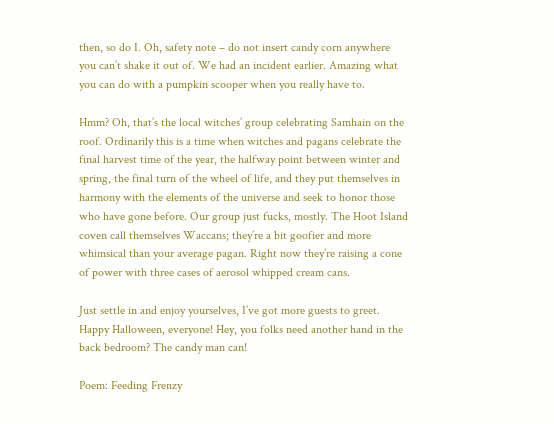then, so do I. Oh, safety note – do not insert candy corn anywhere you can’t shake it out of. We had an incident earlier. Amazing what you can do with a pumpkin scooper when you really have to.

Hmm? Oh, that’s the local witches’ group celebrating Samhain on the roof. Ordinarily this is a time when witches and pagans celebrate the final harvest time of the year, the halfway point between winter and spring, the final turn of the wheel of life, and they put themselves in harmony with the elements of the universe and seek to honor those who have gone before. Our group just fucks, mostly. The Hoot Island coven call themselves Waccans; they’re a bit goofier and more whimsical than your average pagan. Right now they’re raising a cone of power with three cases of aerosol whipped cream cans.

Just settle in and enjoy yourselves, I’ve got more guests to greet. Happy Halloween, everyone! Hey, you folks need another hand in the back bedroom? The candy man can!

Poem: Feeding Frenzy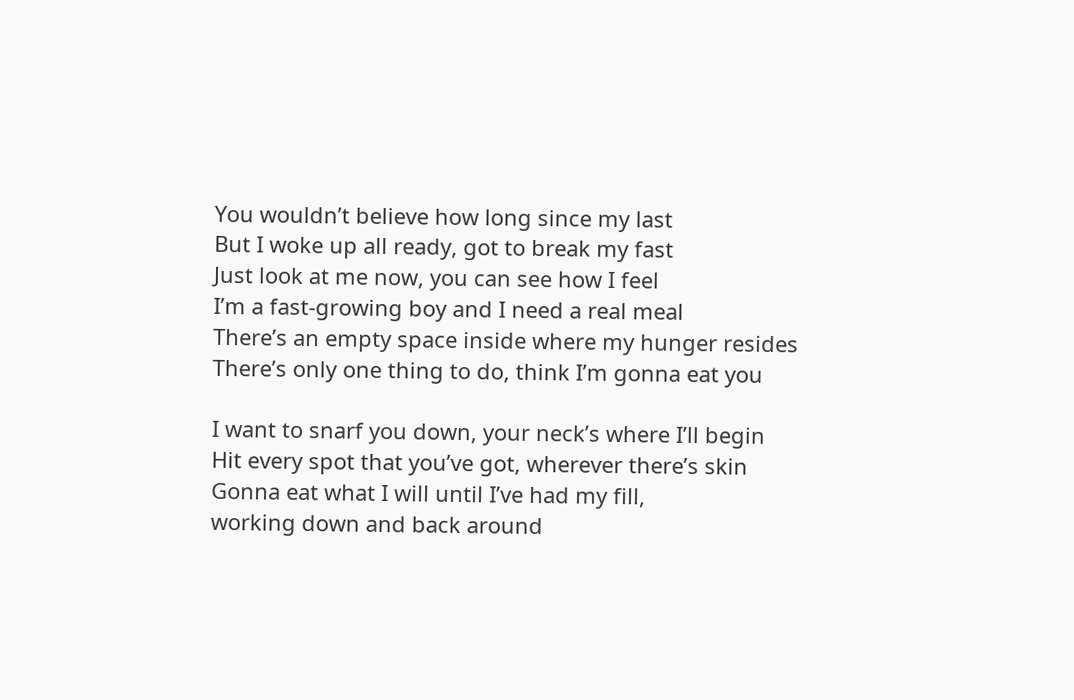You wouldn’t believe how long since my last
But I woke up all ready, got to break my fast
Just look at me now, you can see how I feel
I’m a fast-growing boy and I need a real meal
There’s an empty space inside where my hunger resides
There’s only one thing to do, think I’m gonna eat you

I want to snarf you down, your neck’s where I’ll begin
Hit every spot that you’ve got, wherever there’s skin
Gonna eat what I will until I’ve had my fill,
working down and back around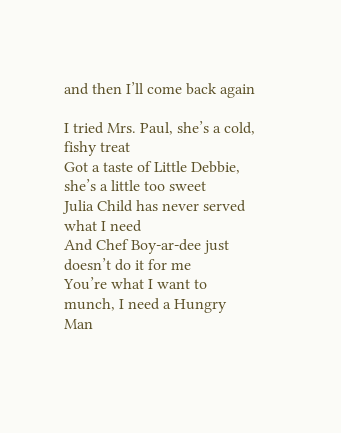and then I’ll come back again

I tried Mrs. Paul, she’s a cold, fishy treat
Got a taste of Little Debbie, she’s a little too sweet
Julia Child has never served what I need
And Chef Boy-ar-dee just doesn’t do it for me
You’re what I want to munch, I need a Hungry Man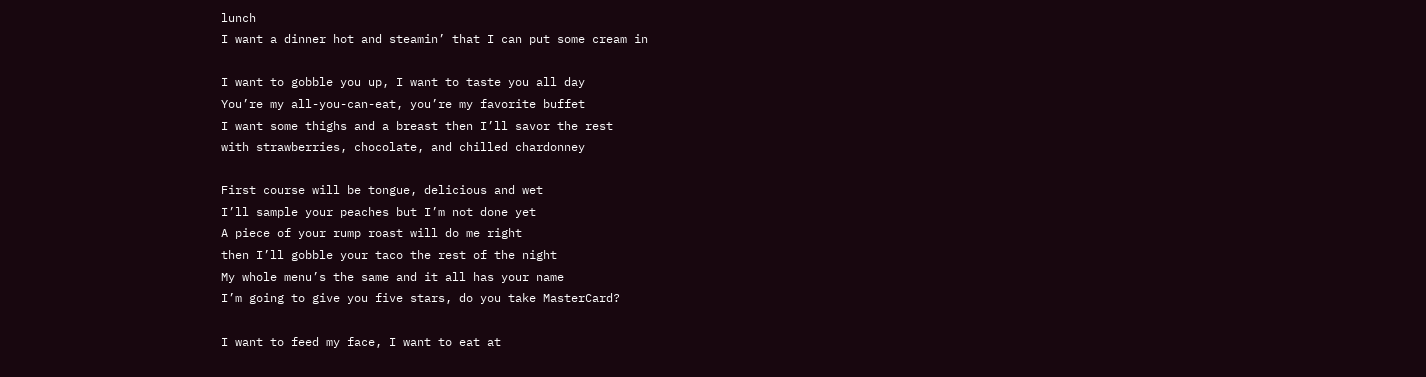lunch
I want a dinner hot and steamin’ that I can put some cream in

I want to gobble you up, I want to taste you all day
You’re my all-you-can-eat, you’re my favorite buffet
I want some thighs and a breast then I’ll savor the rest
with strawberries, chocolate, and chilled chardonney

First course will be tongue, delicious and wet
I’ll sample your peaches but I’m not done yet
A piece of your rump roast will do me right
then I’ll gobble your taco the rest of the night
My whole menu’s the same and it all has your name
I’m going to give you five stars, do you take MasterCard?

I want to feed my face, I want to eat at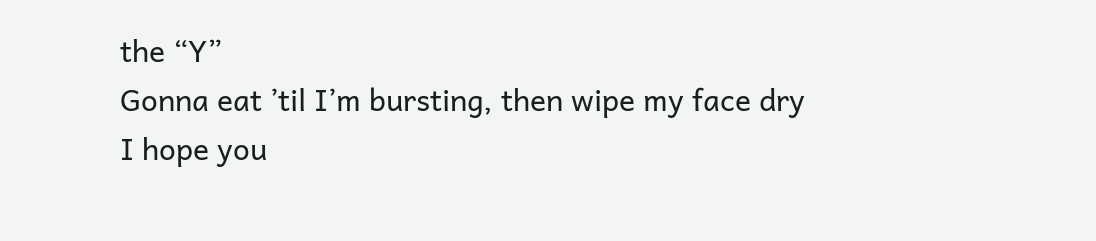the “Y”
Gonna eat ’til I’m bursting, then wipe my face dry
I hope you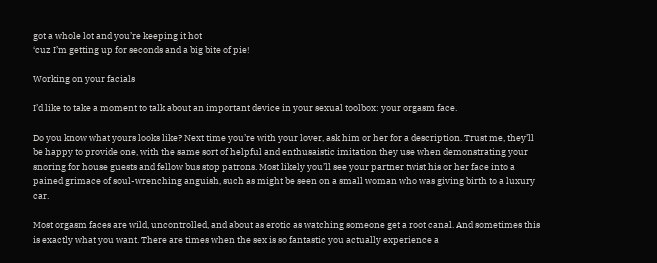got a whole lot and you’re keeping it hot
‘cuz I’m getting up for seconds and a big bite of pie!

Working on your facials

I’d like to take a moment to talk about an important device in your sexual toolbox: your orgasm face.

Do you know what yours looks like? Next time you’re with your lover, ask him or her for a description. Trust me, they’ll be happy to provide one, with the same sort of helpful and enthusaistic imitation they use when demonstrating your snoring for house guests and fellow bus stop patrons. Most likely you’ll see your partner twist his or her face into a pained grimace of soul-wrenching anguish, such as might be seen on a small woman who was giving birth to a luxury car.

Most orgasm faces are wild, uncontrolled, and about as erotic as watching someone get a root canal. And sometimes this is exactly what you want. There are times when the sex is so fantastic you actually experience a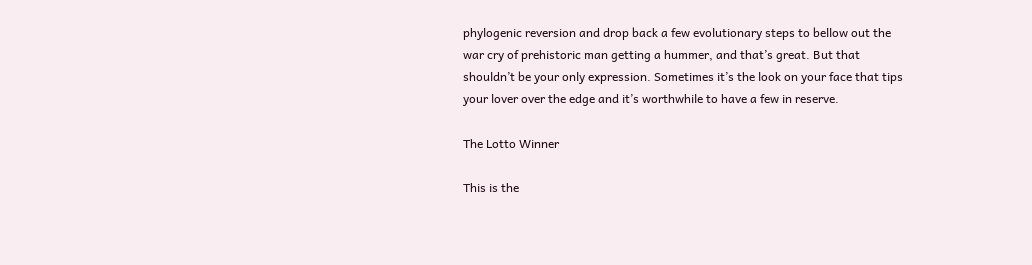phylogenic reversion and drop back a few evolutionary steps to bellow out the war cry of prehistoric man getting a hummer, and that’s great. But that shouldn’t be your only expression. Sometimes it’s the look on your face that tips your lover over the edge and it’s worthwhile to have a few in reserve.

The Lotto Winner

This is the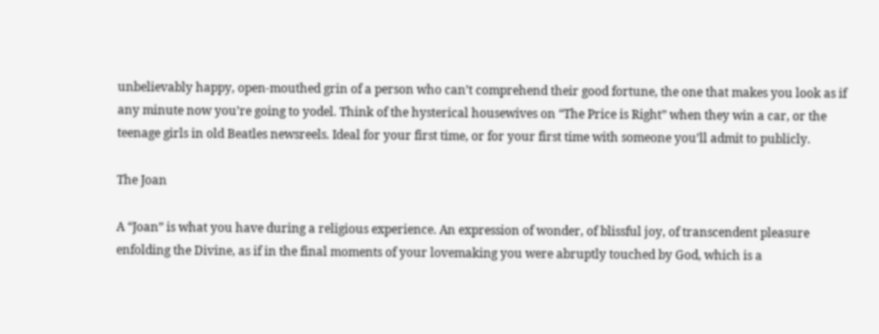unbelievably happy, open-mouthed grin of a person who can’t comprehend their good fortune, the one that makes you look as if any minute now you’re going to yodel. Think of the hysterical housewives on “The Price is Right” when they win a car, or the teenage girls in old Beatles newsreels. Ideal for your first time, or for your first time with someone you’ll admit to publicly.

The Joan

A “Joan” is what you have during a religious experience. An expression of wonder, of blissful joy, of transcendent pleasure enfolding the Divine, as if in the final moments of your lovemaking you were abruptly touched by God, which is a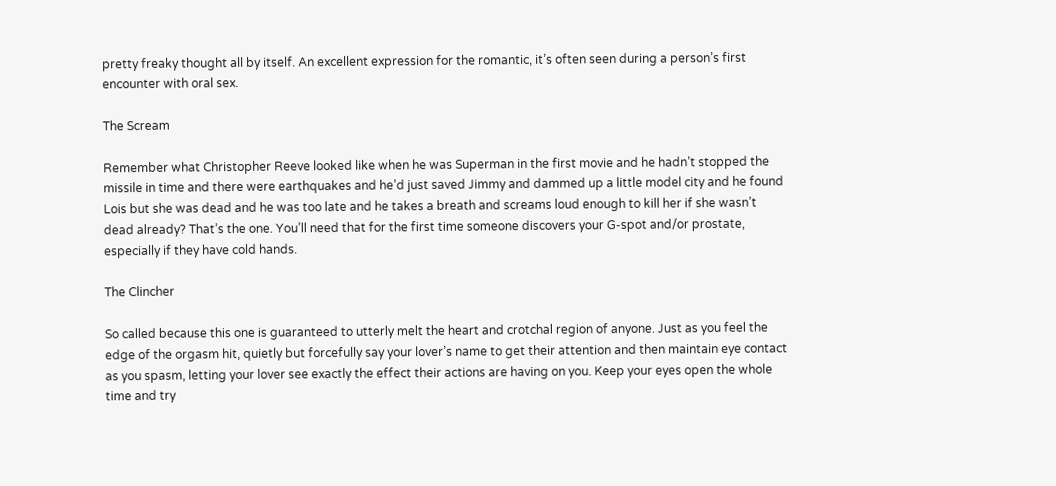pretty freaky thought all by itself. An excellent expression for the romantic, it’s often seen during a person’s first encounter with oral sex.

The Scream

Remember what Christopher Reeve looked like when he was Superman in the first movie and he hadn’t stopped the missile in time and there were earthquakes and he’d just saved Jimmy and dammed up a little model city and he found Lois but she was dead and he was too late and he takes a breath and screams loud enough to kill her if she wasn’t dead already? That’s the one. You’ll need that for the first time someone discovers your G-spot and/or prostate, especially if they have cold hands.

The Clincher

So called because this one is guaranteed to utterly melt the heart and crotchal region of anyone. Just as you feel the edge of the orgasm hit, quietly but forcefully say your lover’s name to get their attention and then maintain eye contact as you spasm, letting your lover see exactly the effect their actions are having on you. Keep your eyes open the whole time and try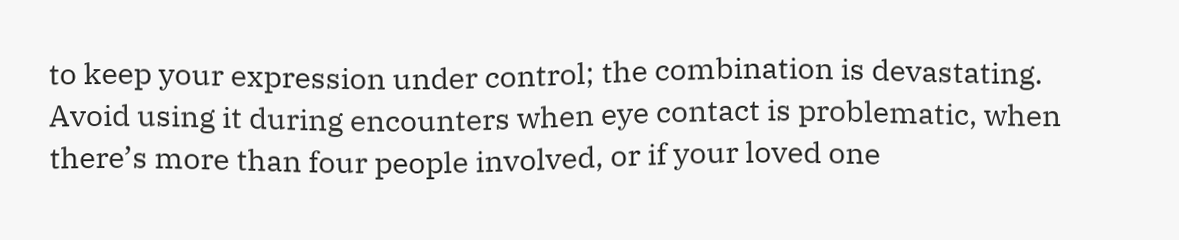to keep your expression under control; the combination is devastating. Avoid using it during encounters when eye contact is problematic, when there’s more than four people involved, or if your loved one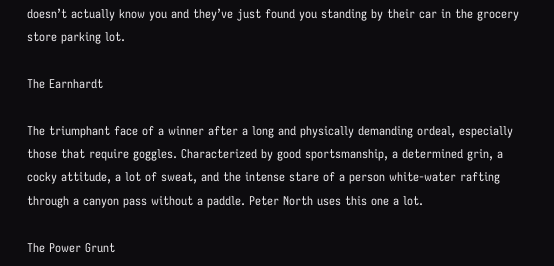doesn’t actually know you and they’ve just found you standing by their car in the grocery store parking lot.

The Earnhardt

The triumphant face of a winner after a long and physically demanding ordeal, especially those that require goggles. Characterized by good sportsmanship, a determined grin, a cocky attitude, a lot of sweat, and the intense stare of a person white-water rafting through a canyon pass without a paddle. Peter North uses this one a lot.

The Power Grunt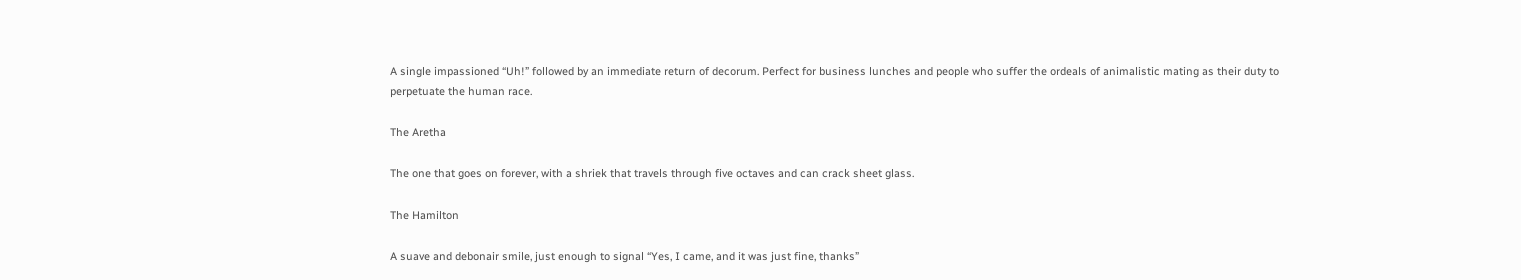A single impassioned “Uh!” followed by an immediate return of decorum. Perfect for business lunches and people who suffer the ordeals of animalistic mating as their duty to perpetuate the human race.

The Aretha

The one that goes on forever, with a shriek that travels through five octaves and can crack sheet glass.

The Hamilton

A suave and debonair smile, just enough to signal “Yes, I came, and it was just fine, thanks”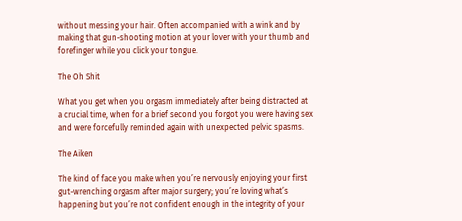without messing your hair. Often accompanied with a wink and by making that gun-shooting motion at your lover with your thumb and forefinger while you click your tongue.

The Oh Shit

What you get when you orgasm immediately after being distracted at a crucial time, when for a brief second you forgot you were having sex and were forcefully reminded again with unexpected pelvic spasms.

The Aiken

The kind of face you make when you’re nervously enjoying your first gut-wrenching orgasm after major surgery; you’re loving what’s happening but you’re not confident enough in the integrity of your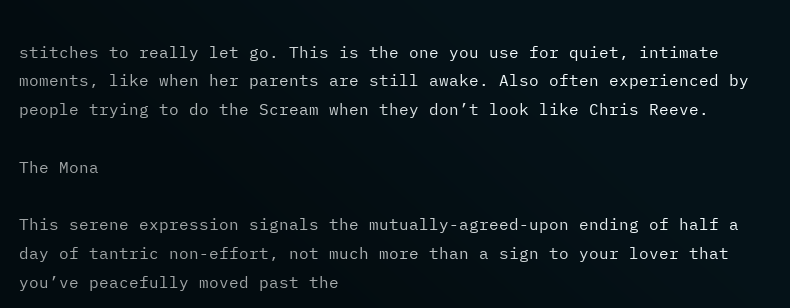stitches to really let go. This is the one you use for quiet, intimate moments, like when her parents are still awake. Also often experienced by people trying to do the Scream when they don’t look like Chris Reeve.

The Mona

This serene expression signals the mutually-agreed-upon ending of half a day of tantric non-effort, not much more than a sign to your lover that you’ve peacefully moved past the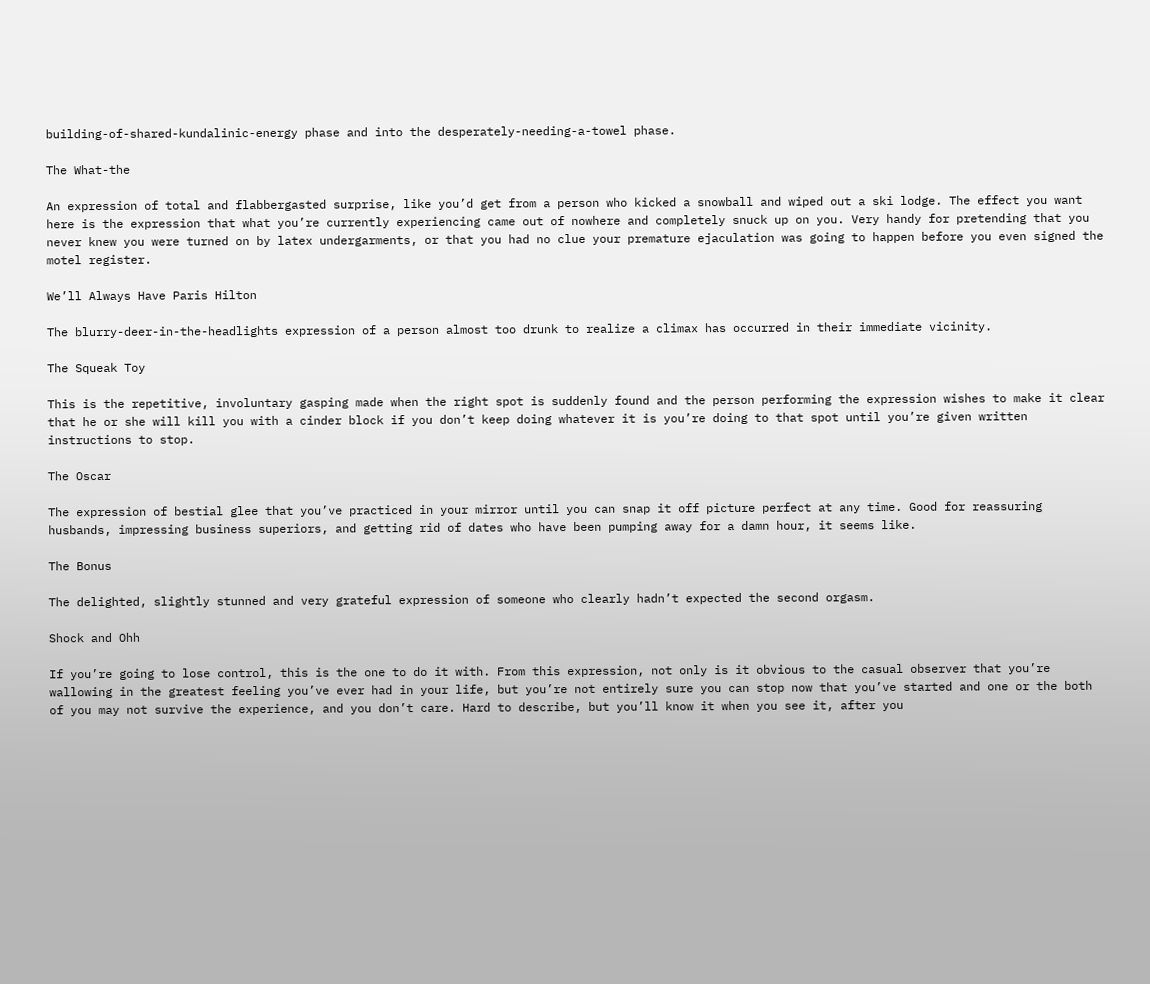building-of-shared-kundalinic-energy phase and into the desperately-needing-a-towel phase.

The What-the

An expression of total and flabbergasted surprise, like you’d get from a person who kicked a snowball and wiped out a ski lodge. The effect you want here is the expression that what you’re currently experiencing came out of nowhere and completely snuck up on you. Very handy for pretending that you never knew you were turned on by latex undergarments, or that you had no clue your premature ejaculation was going to happen before you even signed the motel register.

We’ll Always Have Paris Hilton

The blurry-deer-in-the-headlights expression of a person almost too drunk to realize a climax has occurred in their immediate vicinity.

The Squeak Toy

This is the repetitive, involuntary gasping made when the right spot is suddenly found and the person performing the expression wishes to make it clear that he or she will kill you with a cinder block if you don’t keep doing whatever it is you’re doing to that spot until you’re given written instructions to stop.

The Oscar

The expression of bestial glee that you’ve practiced in your mirror until you can snap it off picture perfect at any time. Good for reassuring husbands, impressing business superiors, and getting rid of dates who have been pumping away for a damn hour, it seems like.

The Bonus

The delighted, slightly stunned and very grateful expression of someone who clearly hadn’t expected the second orgasm.

Shock and Ohh

If you’re going to lose control, this is the one to do it with. From this expression, not only is it obvious to the casual observer that you’re wallowing in the greatest feeling you’ve ever had in your life, but you’re not entirely sure you can stop now that you’ve started and one or the both of you may not survive the experience, and you don’t care. Hard to describe, but you’ll know it when you see it, after you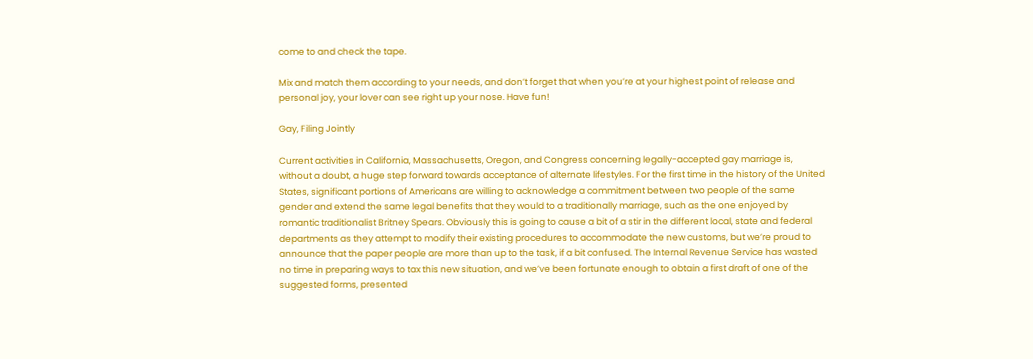come to and check the tape.

Mix and match them according to your needs, and don’t forget that when you’re at your highest point of release and personal joy, your lover can see right up your nose. Have fun!

Gay, Filing Jointly

Current activities in California, Massachusetts, Oregon, and Congress concerning legally-accepted gay marriage is, without a doubt, a huge step forward towards acceptance of alternate lifestyles. For the first time in the history of the United States, significant portions of Americans are willing to acknowledge a commitment between two people of the same gender and extend the same legal benefits that they would to a traditionally marriage, such as the one enjoyed by romantic traditionalist Britney Spears. Obviously this is going to cause a bit of a stir in the different local, state and federal departments as they attempt to modify their existing procedures to accommodate the new customs, but we’re proud to announce that the paper people are more than up to the task, if a bit confused. The Internal Revenue Service has wasted no time in preparing ways to tax this new situation, and we’ve been fortunate enough to obtain a first draft of one of the suggested forms, presented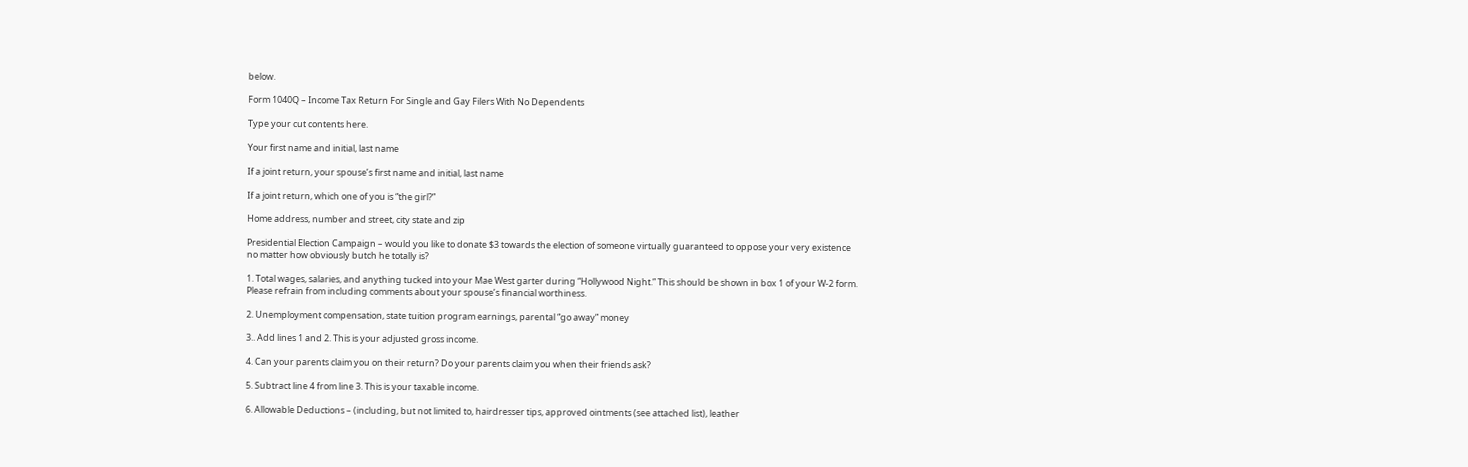below.

Form 1040Q – Income Tax Return For Single and Gay Filers With No Dependents

Type your cut contents here.

Your first name and initial, last name

If a joint return, your spouse’s first name and initial, last name

If a joint return, which one of you is “the girl?”

Home address, number and street, city state and zip

Presidential Election Campaign – would you like to donate $3 towards the election of someone virtually guaranteed to oppose your very existence no matter how obviously butch he totally is?

1. Total wages, salaries, and anything tucked into your Mae West garter during “Hollywood Night.” This should be shown in box 1 of your W-2 form. Please refrain from including comments about your spouse’s financial worthiness.

2. Unemployment compensation, state tuition program earnings, parental “go away” money

3.. Add lines 1 and 2. This is your adjusted gross income.

4. Can your parents claim you on their return? Do your parents claim you when their friends ask?

5. Subtract line 4 from line 3. This is your taxable income.

6. Allowable Deductions – (including, but not limited to, hairdresser tips, approved ointments (see attached list), leather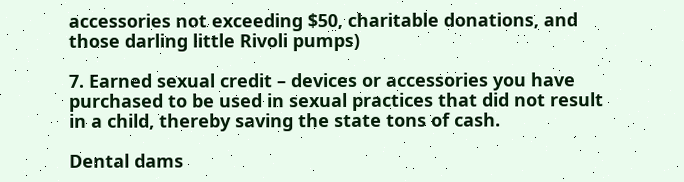accessories not exceeding $50, charitable donations, and those darling little Rivoli pumps)

7. Earned sexual credit – devices or accessories you have purchased to be used in sexual practices that did not result in a child, thereby saving the state tons of cash.

Dental dams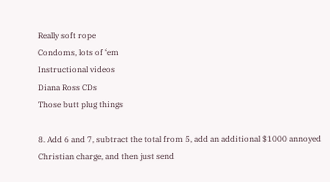Really soft rope
Condoms, lots of ‘em
Instructional videos
Diana Ross CDs
Those butt plug things

8. Add 6 and 7, subtract the total from 5, add an additional $1000 annoyed Christian charge, and then just send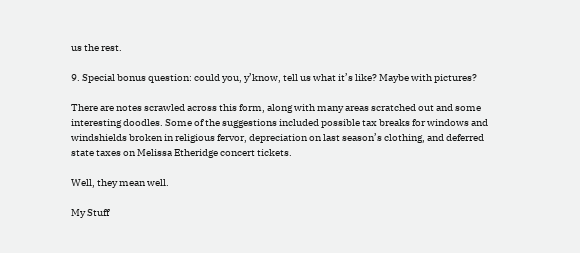us the rest.

9. Special bonus question: could you, y’know, tell us what it’s like? Maybe with pictures?

There are notes scrawled across this form, along with many areas scratched out and some interesting doodles. Some of the suggestions included possible tax breaks for windows and windshields broken in religious fervor, depreciation on last season’s clothing, and deferred state taxes on Melissa Etheridge concert tickets.

Well, they mean well.

My Stuff